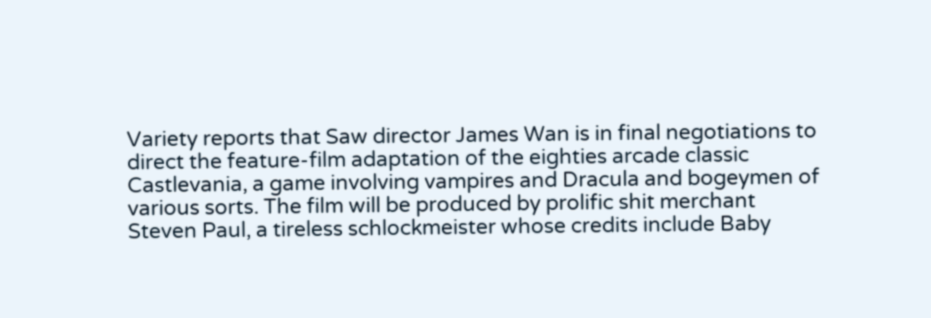Variety reports that Saw director James Wan is in final negotiations to direct the feature-film adaptation of the eighties arcade classic Castlevania, a game involving vampires and Dracula and bogeymen of various sorts. The film will be produced by prolific shit merchant Steven Paul, a tireless schlockmeister whose credits include Baby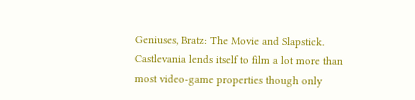Geniuses, Bratz: The Movie and Slapstick. Castlevania lends itself to film a lot more than most video-game properties though only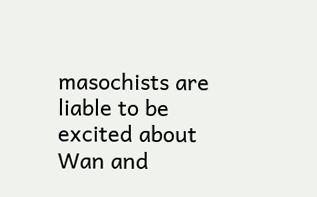masochists are liable to be excited about Wan and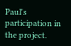Paul's participation in the project.